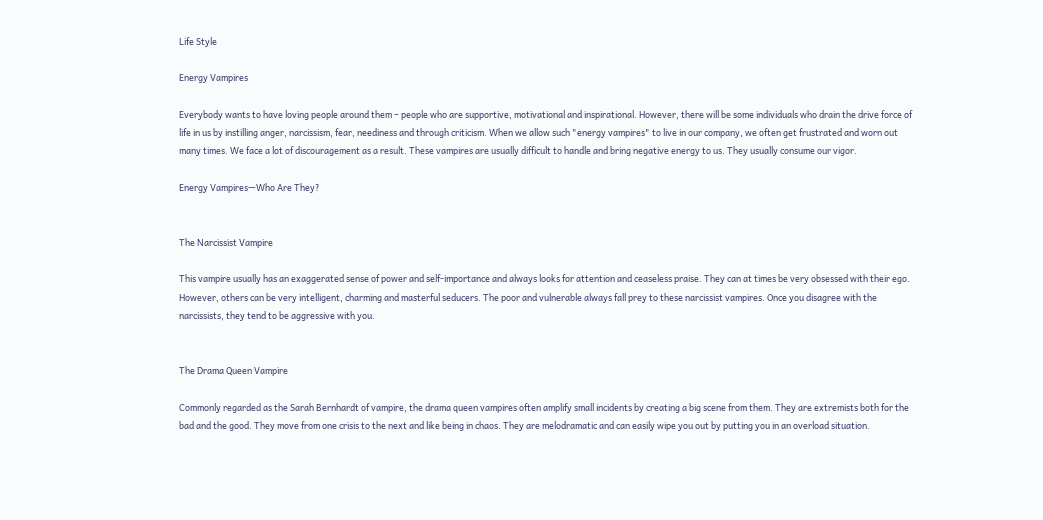Life Style

Energy Vampires

Everybody wants to have loving people around them – people who are supportive, motivational and inspirational. However, there will be some individuals who drain the drive force of life in us by instilling anger, narcissism, fear, neediness and through criticism. When we allow such "energy vampires" to live in our company, we often get frustrated and worn out many times. We face a lot of discouragement as a result. These vampires are usually difficult to handle and bring negative energy to us. They usually consume our vigor.

Energy Vampires—Who Are They?


The Narcissist Vampire

This vampire usually has an exaggerated sense of power and self-importance and always looks for attention and ceaseless praise. They can at times be very obsessed with their ego. However, others can be very intelligent, charming and masterful seducers. The poor and vulnerable always fall prey to these narcissist vampires. Once you disagree with the narcissists, they tend to be aggressive with you.


The Drama Queen Vampire

Commonly regarded as the Sarah Bernhardt of vampire, the drama queen vampires often amplify small incidents by creating a big scene from them. They are extremists both for the bad and the good. They move from one crisis to the next and like being in chaos. They are melodramatic and can easily wipe you out by putting you in an overload situation.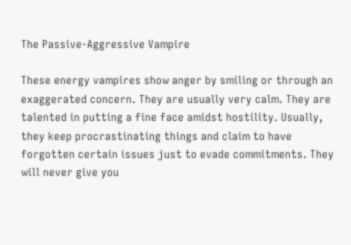The Passive-Aggressive Vampire

These energy vampires show anger by smiling or through an exaggerated concern. They are usually very calm. They are talented in putting a fine face amidst hostility. Usually, they keep procrastinating things and claim to have forgotten certain issues just to evade commitments. They will never give you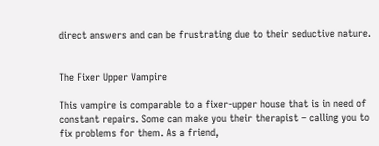direct answers and can be frustrating due to their seductive nature.


The Fixer Upper Vampire

This vampire is comparable to a fixer-upper house that is in need of constant repairs. Some can make you their therapist – calling you to fix problems for them. As a friend,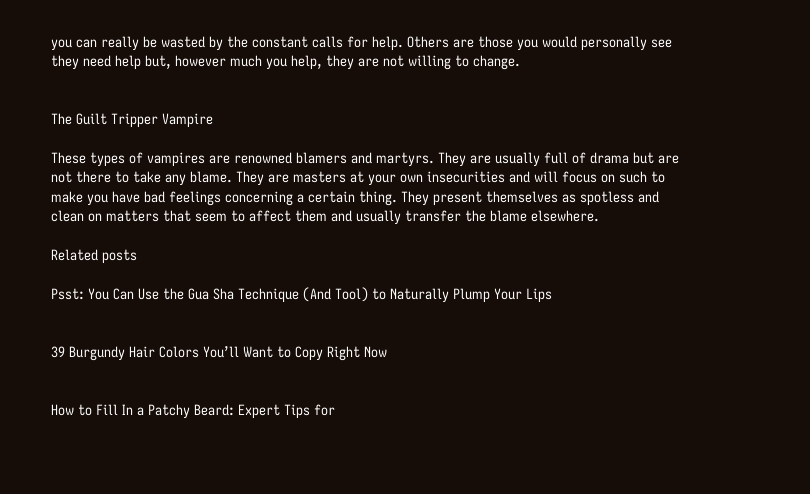you can really be wasted by the constant calls for help. Others are those you would personally see they need help but, however much you help, they are not willing to change.


The Guilt Tripper Vampire

These types of vampires are renowned blamers and martyrs. They are usually full of drama but are not there to take any blame. They are masters at your own insecurities and will focus on such to make you have bad feelings concerning a certain thing. They present themselves as spotless and clean on matters that seem to affect them and usually transfer the blame elsewhere.

Related posts

Psst: You Can Use the Gua Sha Technique (And Tool) to Naturally Plump Your Lips


39 Burgundy Hair Colors You’ll Want to Copy Right Now


How to Fill In a Patchy Beard: Expert Tips for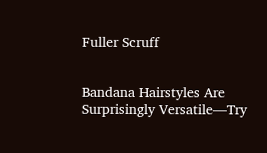Fuller Scruff


Bandana Hairstyles Are Surprisingly Versatile—Try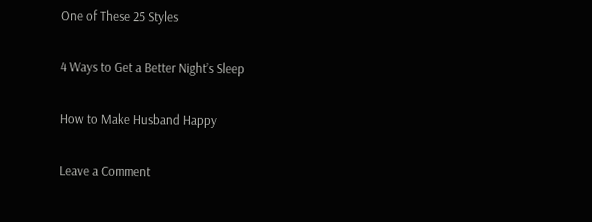One of These 25 Styles


4 Ways to Get a Better Night’s Sleep


How to Make Husband Happy


Leave a Comment